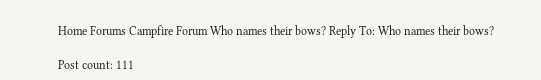Home Forums Campfire Forum Who names their bows? Reply To: Who names their bows?

Post count: 111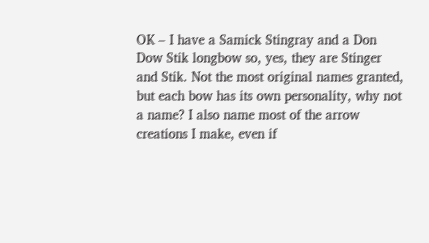OK – I have a Samick Stingray and a Don Dow Stik longbow so, yes, they are Stinger and Stik. Not the most original names granted, but each bow has its own personality, why not a name? I also name most of the arrow creations I make, even if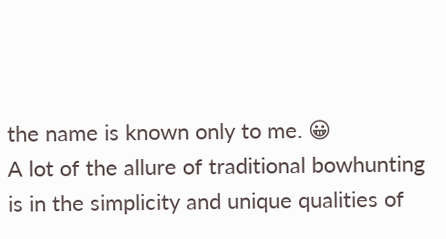the name is known only to me. 😀
A lot of the allure of traditional bowhunting is in the simplicity and unique qualities of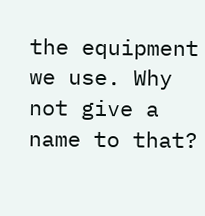the equipment we use. Why not give a name to that?